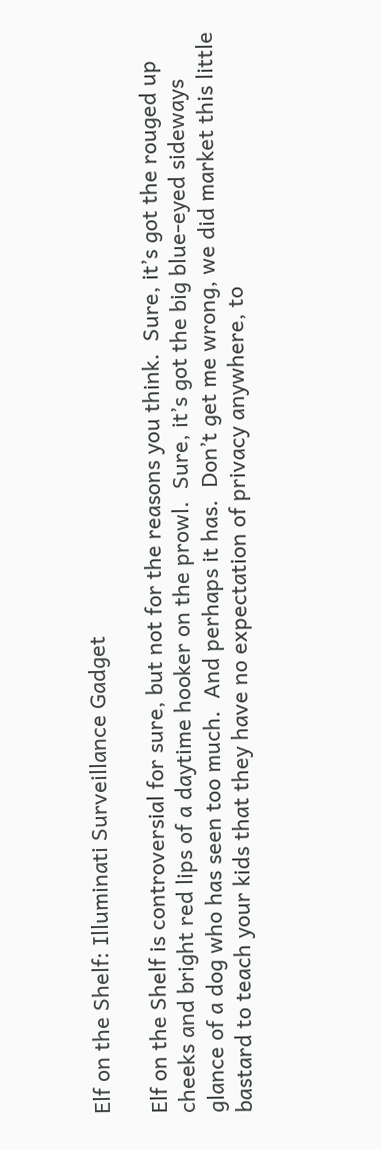Elf on the Shelf: Illuminati Surveillance Gadget

Elf on the Shelf is controversial for sure, but not for the reasons you think.  Sure, it’s got the rouged up cheeks and bright red lips of a daytime hooker on the prowl.  Sure, it’s got the big blue-eyed sideways glance of a dog who has seen too much.  And perhaps it has.  Don’t get me wrong, we did market this little bastard to teach your kids that they have no expectation of privacy anywhere, to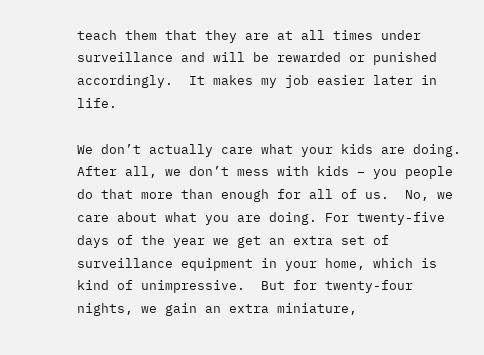teach them that they are at all times under surveillance and will be rewarded or punished accordingly.  It makes my job easier later in life.

We don’t actually care what your kids are doing. After all, we don’t mess with kids – you people do that more than enough for all of us.  No, we care about what you are doing. For twenty-five days of the year we get an extra set of surveillance equipment in your home, which is kind of unimpressive.  But for twenty-four nights, we gain an extra miniature,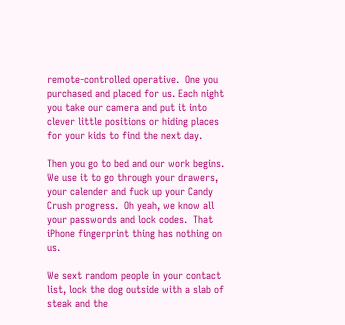remote-controlled operative.  One you purchased and placed for us. Each night you take our camera and put it into clever little positions or hiding places for your kids to find the next day.

Then you go to bed and our work begins. We use it to go through your drawers, your calender and fuck up your Candy Crush progress.  Oh yeah, we know all your passwords and lock codes.  That iPhone fingerprint thing has nothing on us.

We sext random people in your contact list, lock the dog outside with a slab of steak and the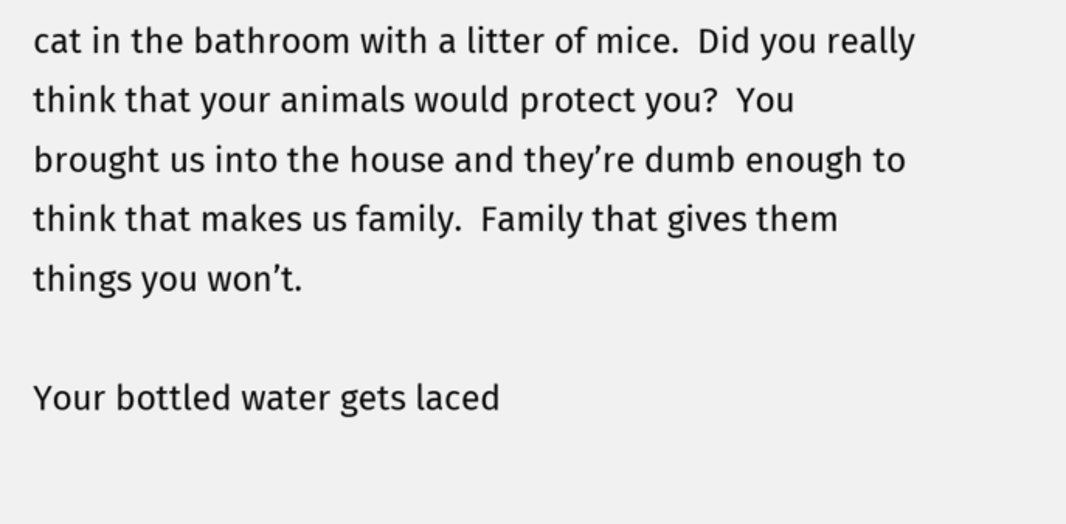cat in the bathroom with a litter of mice.  Did you really think that your animals would protect you?  You brought us into the house and they’re dumb enough to think that makes us family.  Family that gives them things you won’t.

Your bottled water gets laced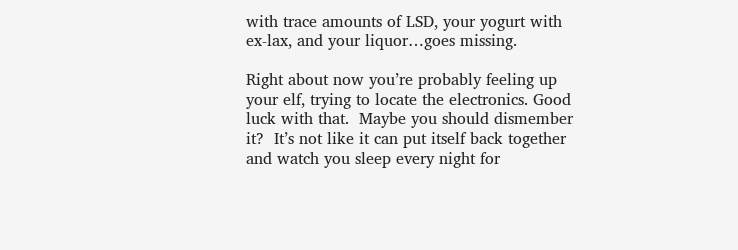with trace amounts of LSD, your yogurt with ex-lax, and your liquor…goes missing.

Right about now you’re probably feeling up your elf, trying to locate the electronics. Good luck with that.  Maybe you should dismember it?  It’s not like it can put itself back together and watch you sleep every night for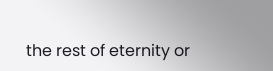the rest of eternity or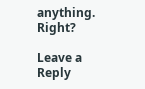anything. Right?

Leave a Reply